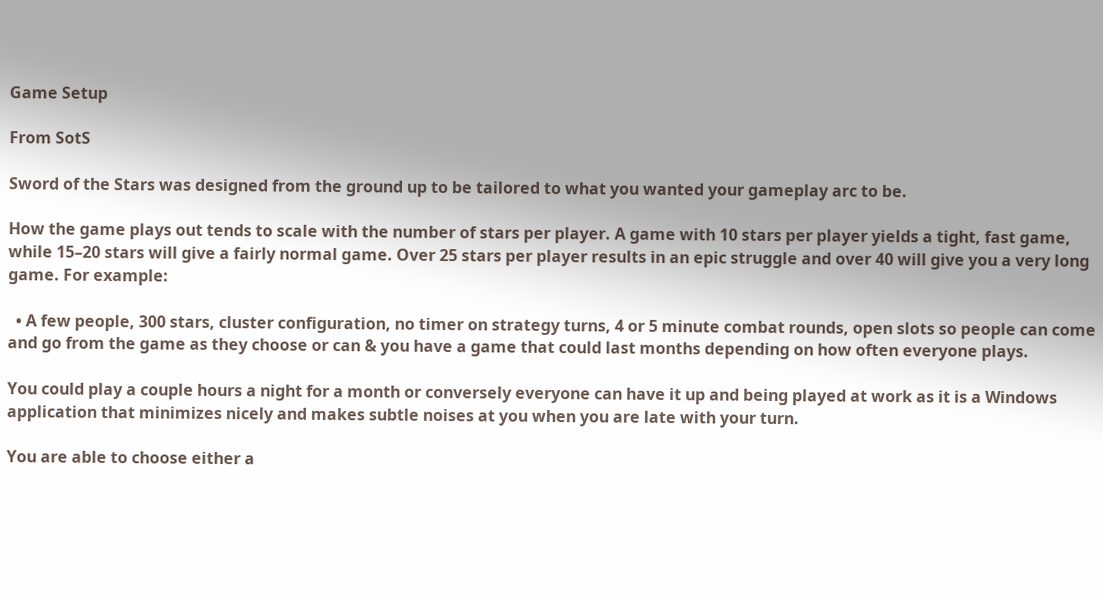Game Setup

From SotS

Sword of the Stars was designed from the ground up to be tailored to what you wanted your gameplay arc to be.

How the game plays out tends to scale with the number of stars per player. A game with 10 stars per player yields a tight, fast game, while 15–20 stars will give a fairly normal game. Over 25 stars per player results in an epic struggle and over 40 will give you a very long game. For example:

  • A few people, 300 stars, cluster configuration, no timer on strategy turns, 4 or 5 minute combat rounds, open slots so people can come and go from the game as they choose or can & you have a game that could last months depending on how often everyone plays.

You could play a couple hours a night for a month or conversely everyone can have it up and being played at work as it is a Windows application that minimizes nicely and makes subtle noises at you when you are late with your turn.

You are able to choose either a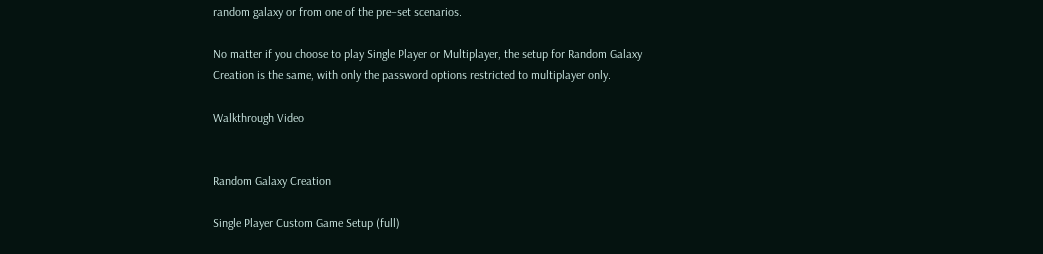random galaxy or from one of the pre–set scenarios.

No matter if you choose to play Single Player or Multiplayer, the setup for Random Galaxy Creation is the same, with only the password options restricted to multiplayer only.

Walkthrough Video


Random Galaxy Creation

Single Player Custom Game Setup (full)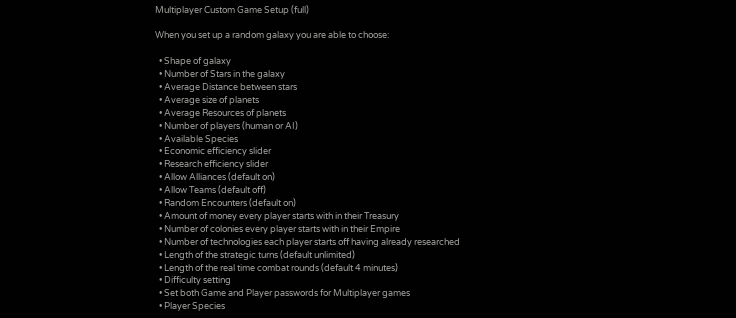Multiplayer Custom Game Setup (full)

When you set up a random galaxy you are able to choose:

  • Shape of galaxy
  • Number of Stars in the galaxy
  • Average Distance between stars
  • Average size of planets
  • Average Resources of planets
  • Number of players (human or AI)
  • Available Species
  • Economic efficiency slider
  • Research efficiency slider
  • Allow Alliances (default on)
  • Allow Teams (default off)
  • Random Encounters (default on)
  • Amount of money every player starts with in their Treasury
  • Number of colonies every player starts with in their Empire
  • Number of technologies each player starts off having already researched
  • Length of the strategic turns (default unlimited)
  • Length of the real time combat rounds (default 4 minutes)
  • Difficulty setting
  • Set both Game and Player passwords for Multiplayer games
  • Player Species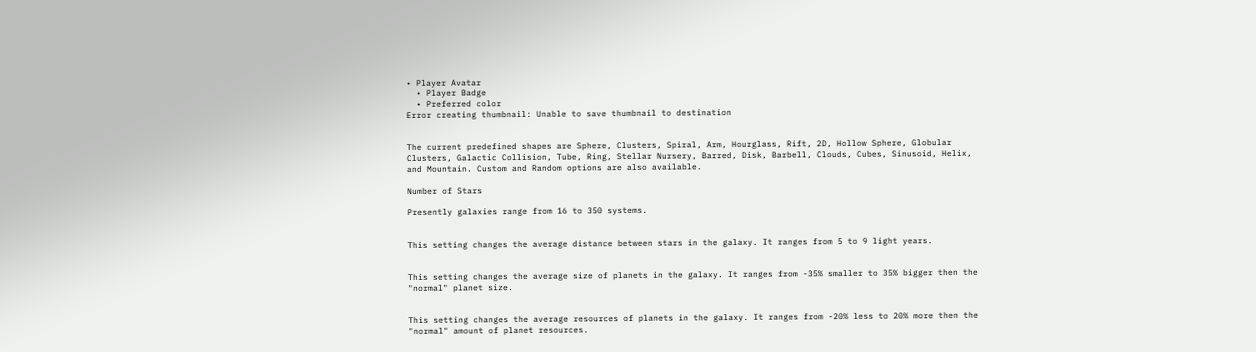• Player Avatar
  • Player Badge
  • Preferred color
Error creating thumbnail: Unable to save thumbnail to destination


The current predefined shapes are Sphere, Clusters, Spiral, Arm, Hourglass, Rift, 2D, Hollow Sphere, Globular Clusters, Galactic Collision, Tube, Ring, Stellar Nursery, Barred, Disk, Barbell, Clouds, Cubes, Sinusoid, Helix, and Mountain. Custom and Random options are also available.

Number of Stars

Presently galaxies range from 16 to 350 systems.


This setting changes the average distance between stars in the galaxy. It ranges from 5 to 9 light years.


This setting changes the average size of planets in the galaxy. It ranges from -35% smaller to 35% bigger then the "normal" planet size.


This setting changes the average resources of planets in the galaxy. It ranges from -20% less to 20% more then the "normal" amount of planet resources.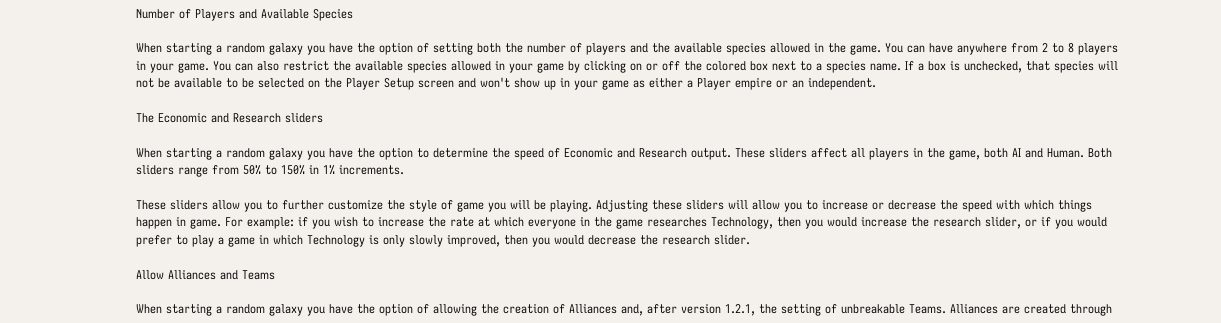Number of Players and Available Species

When starting a random galaxy you have the option of setting both the number of players and the available species allowed in the game. You can have anywhere from 2 to 8 players in your game. You can also restrict the available species allowed in your game by clicking on or off the colored box next to a species name. If a box is unchecked, that species will not be available to be selected on the Player Setup screen and won't show up in your game as either a Player empire or an independent.

The Economic and Research sliders

When starting a random galaxy you have the option to determine the speed of Economic and Research output. These sliders affect all players in the game, both AI and Human. Both sliders range from 50% to 150% in 1% increments.

These sliders allow you to further customize the style of game you will be playing. Adjusting these sliders will allow you to increase or decrease the speed with which things happen in game. For example: if you wish to increase the rate at which everyone in the game researches Technology, then you would increase the research slider, or if you would prefer to play a game in which Technology is only slowly improved, then you would decrease the research slider.

Allow Alliances and Teams

When starting a random galaxy you have the option of allowing the creation of Alliances and, after version 1.2.1, the setting of unbreakable Teams. Alliances are created through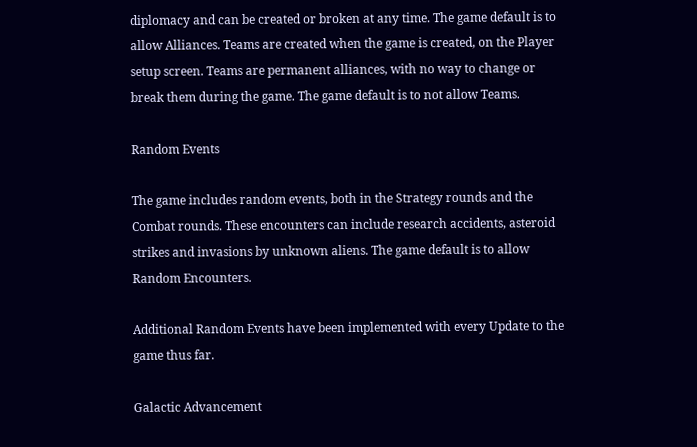diplomacy and can be created or broken at any time. The game default is to allow Alliances. Teams are created when the game is created, on the Player setup screen. Teams are permanent alliances, with no way to change or break them during the game. The game default is to not allow Teams.

Random Events

The game includes random events, both in the Strategy rounds and the Combat rounds. These encounters can include research accidents, asteroid strikes and invasions by unknown aliens. The game default is to allow Random Encounters.

Additional Random Events have been implemented with every Update to the game thus far.

Galactic Advancement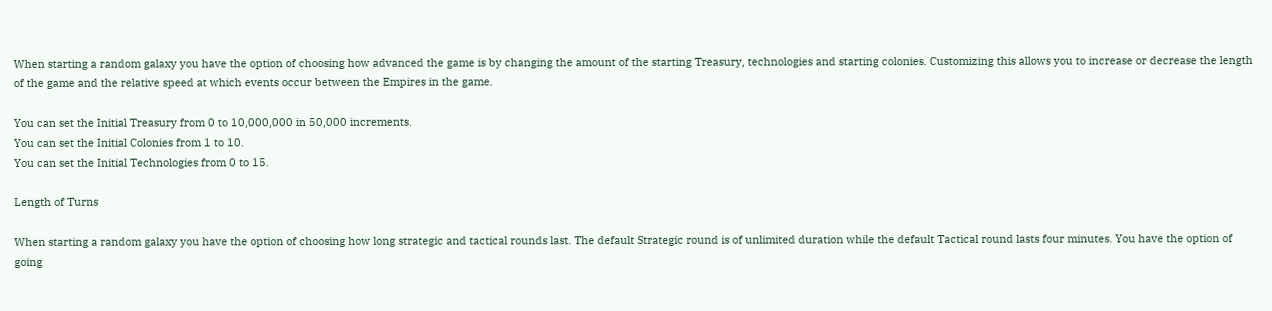When starting a random galaxy you have the option of choosing how advanced the game is by changing the amount of the starting Treasury, technologies and starting colonies. Customizing this allows you to increase or decrease the length of the game and the relative speed at which events occur between the Empires in the game.

You can set the Initial Treasury from 0 to 10,000,000 in 50,000 increments.
You can set the Initial Colonies from 1 to 10.
You can set the Initial Technologies from 0 to 15.

Length of Turns

When starting a random galaxy you have the option of choosing how long strategic and tactical rounds last. The default Strategic round is of unlimited duration while the default Tactical round lasts four minutes. You have the option of going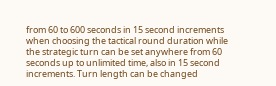from 60 to 600 seconds in 15 second increments when choosing the tactical round duration while the strategic turn can be set anywhere from 60 seconds up to unlimited time, also in 15 second increments. Turn length can be changed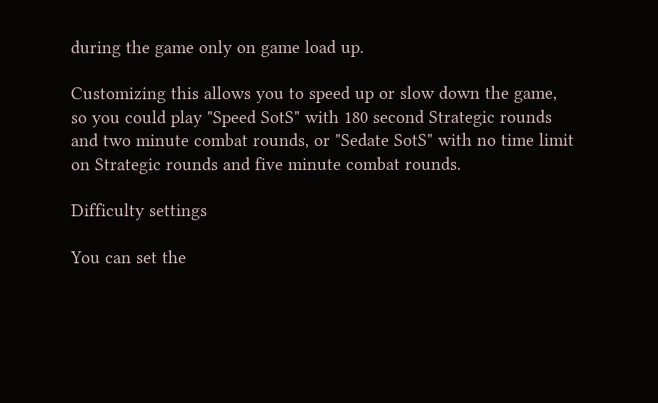during the game only on game load up.

Customizing this allows you to speed up or slow down the game, so you could play "Speed SotS" with 180 second Strategic rounds and two minute combat rounds, or "Sedate SotS" with no time limit on Strategic rounds and five minute combat rounds.

Difficulty settings

You can set the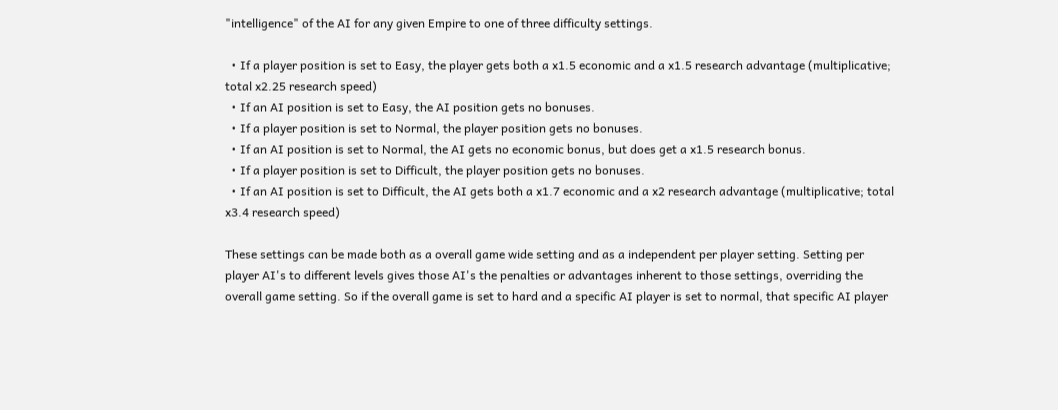"intelligence" of the AI for any given Empire to one of three difficulty settings.

  • If a player position is set to Easy, the player gets both a x1.5 economic and a x1.5 research advantage (multiplicative; total x2.25 research speed)
  • If an AI position is set to Easy, the AI position gets no bonuses.
  • If a player position is set to Normal, the player position gets no bonuses.
  • If an AI position is set to Normal, the AI gets no economic bonus, but does get a x1.5 research bonus.
  • If a player position is set to Difficult, the player position gets no bonuses.
  • If an AI position is set to Difficult, the AI gets both a x1.7 economic and a x2 research advantage (multiplicative; total x3.4 research speed)

These settings can be made both as a overall game wide setting and as a independent per player setting. Setting per player AI's to different levels gives those AI's the penalties or advantages inherent to those settings, overriding the overall game setting. So if the overall game is set to hard and a specific AI player is set to normal, that specific AI player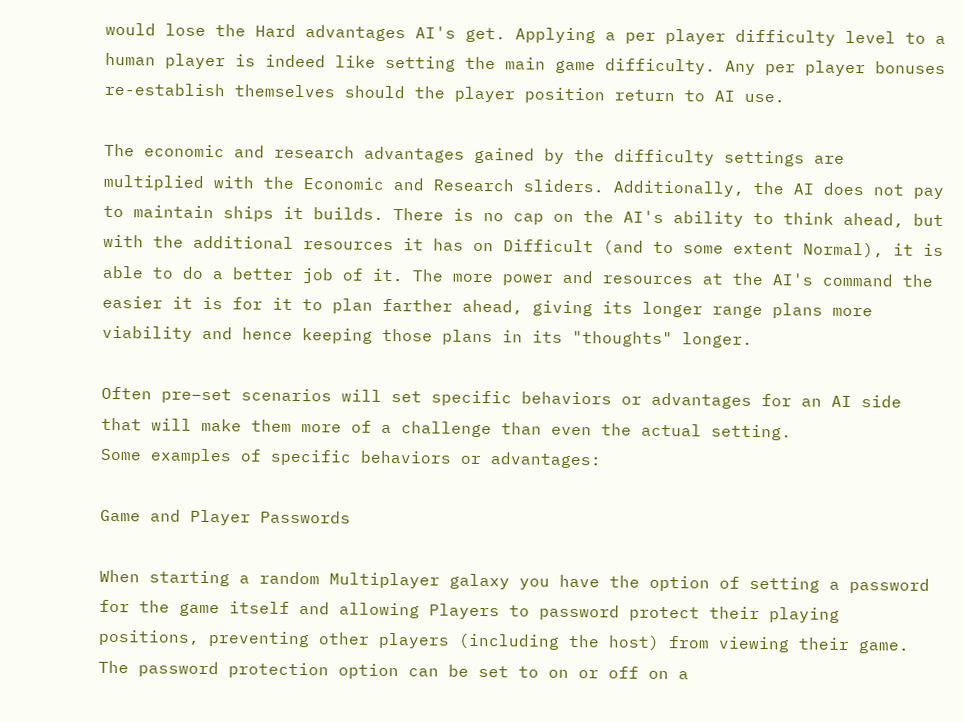would lose the Hard advantages AI's get. Applying a per player difficulty level to a human player is indeed like setting the main game difficulty. Any per player bonuses re-establish themselves should the player position return to AI use.

The economic and research advantages gained by the difficulty settings are multiplied with the Economic and Research sliders. Additionally, the AI does not pay to maintain ships it builds. There is no cap on the AI's ability to think ahead, but with the additional resources it has on Difficult (and to some extent Normal), it is able to do a better job of it. The more power and resources at the AI's command the easier it is for it to plan farther ahead, giving its longer range plans more viability and hence keeping those plans in its "thoughts" longer.

Often pre–set scenarios will set specific behaviors or advantages for an AI side that will make them more of a challenge than even the actual setting.
Some examples of specific behaviors or advantages:

Game and Player Passwords

When starting a random Multiplayer galaxy you have the option of setting a password for the game itself and allowing Players to password protect their playing positions, preventing other players (including the host) from viewing their game. The password protection option can be set to on or off on a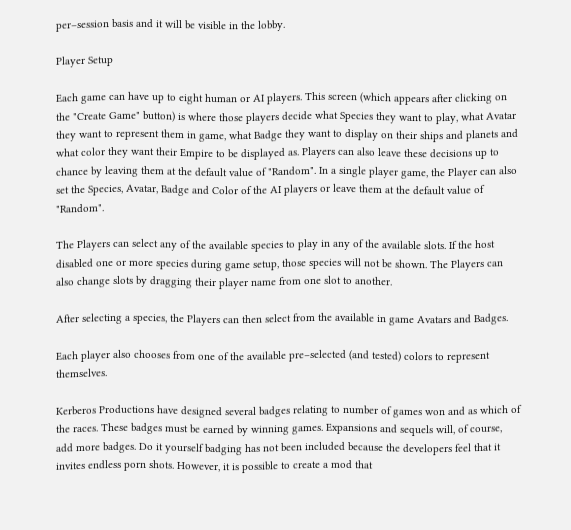per–session basis and it will be visible in the lobby.

Player Setup

Each game can have up to eight human or AI players. This screen (which appears after clicking on the "Create Game" button) is where those players decide what Species they want to play, what Avatar they want to represent them in game, what Badge they want to display on their ships and planets and what color they want their Empire to be displayed as. Players can also leave these decisions up to chance by leaving them at the default value of "Random". In a single player game, the Player can also set the Species, Avatar, Badge and Color of the AI players or leave them at the default value of "Random".

The Players can select any of the available species to play in any of the available slots. If the host disabled one or more species during game setup, those species will not be shown. The Players can also change slots by dragging their player name from one slot to another.

After selecting a species, the Players can then select from the available in game Avatars and Badges.

Each player also chooses from one of the available pre–selected (and tested) colors to represent themselves.

Kerberos Productions have designed several badges relating to number of games won and as which of the races. These badges must be earned by winning games. Expansions and sequels will, of course, add more badges. Do it yourself badging has not been included because the developers feel that it invites endless porn shots. However, it is possible to create a mod that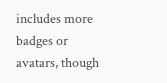includes more badges or avatars, though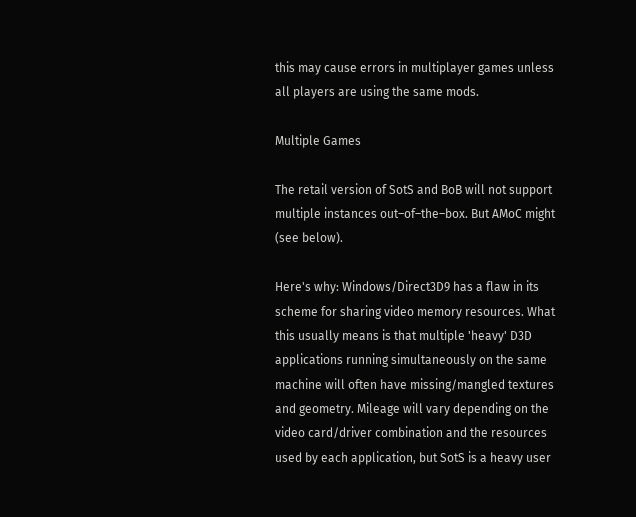this may cause errors in multiplayer games unless all players are using the same mods.

Multiple Games

The retail version of SotS and BoB will not support multiple instances out–of–the–box. But AMoC might (see below).

Here's why: Windows/Direct3D9 has a flaw in its scheme for sharing video memory resources. What this usually means is that multiple 'heavy' D3D applications running simultaneously on the same machine will often have missing/mangled textures and geometry. Mileage will vary depending on the video card/driver combination and the resources used by each application, but SotS is a heavy user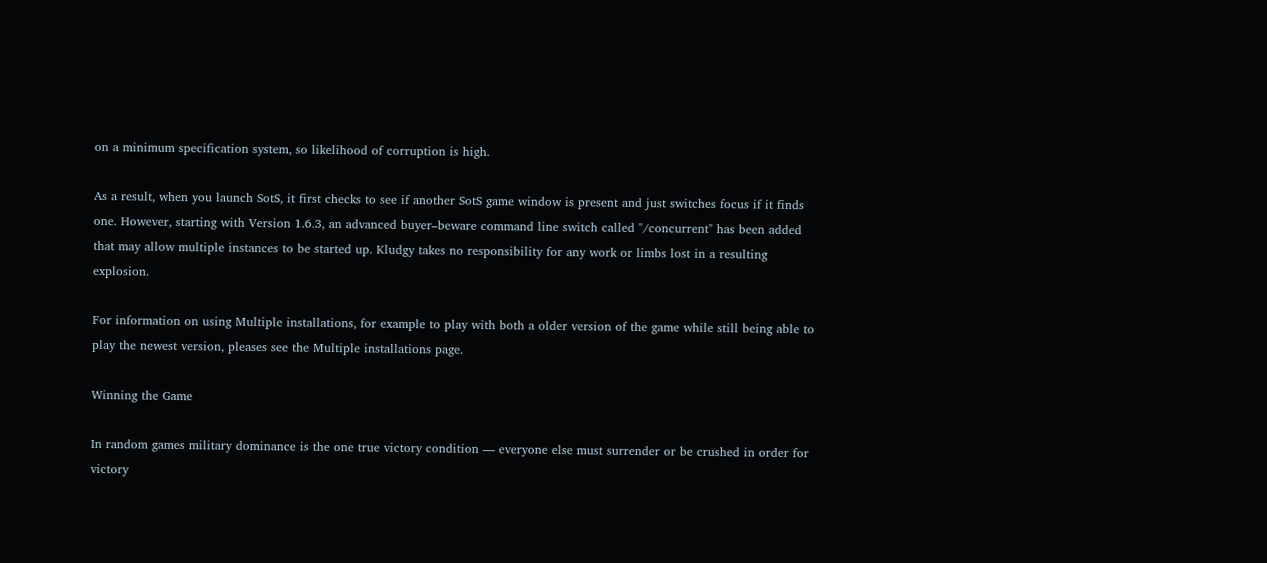on a minimum specification system, so likelihood of corruption is high.

As a result, when you launch SotS, it first checks to see if another SotS game window is present and just switches focus if it finds one. However, starting with Version 1.6.3, an advanced buyer–beware command line switch called "/concurrent" has been added that may allow multiple instances to be started up. Kludgy takes no responsibility for any work or limbs lost in a resulting explosion.

For information on using Multiple installations, for example to play with both a older version of the game while still being able to play the newest version, pleases see the Multiple installations page.

Winning the Game

In random games military dominance is the one true victory condition — everyone else must surrender or be crushed in order for victory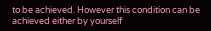to be achieved. However this condition can be achieved either by yourself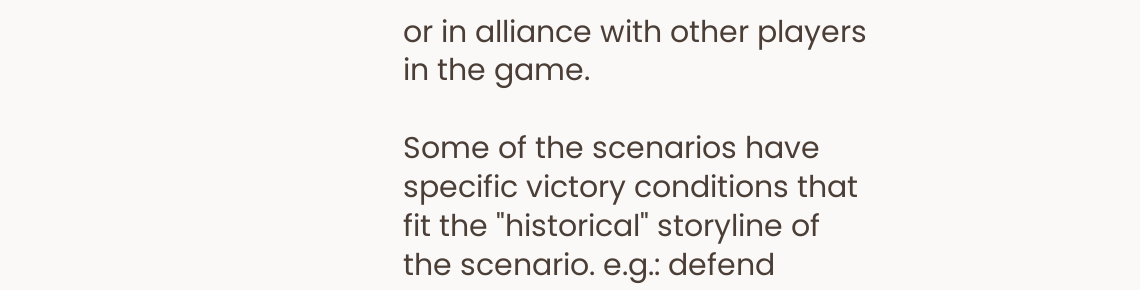or in alliance with other players in the game.

Some of the scenarios have specific victory conditions that fit the "historical" storyline of the scenario. e.g.: defend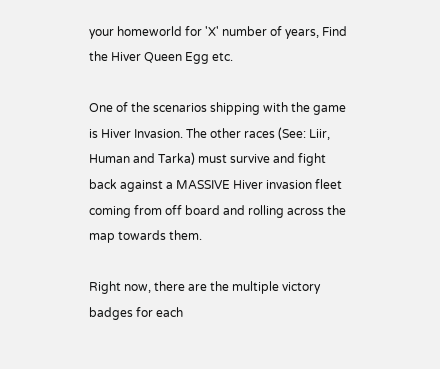your homeworld for 'X' number of years, Find the Hiver Queen Egg etc.

One of the scenarios shipping with the game is Hiver Invasion. The other races (See: Liir, Human and Tarka) must survive and fight back against a MASSIVE Hiver invasion fleet coming from off board and rolling across the map towards them.

Right now, there are the multiple victory badges for each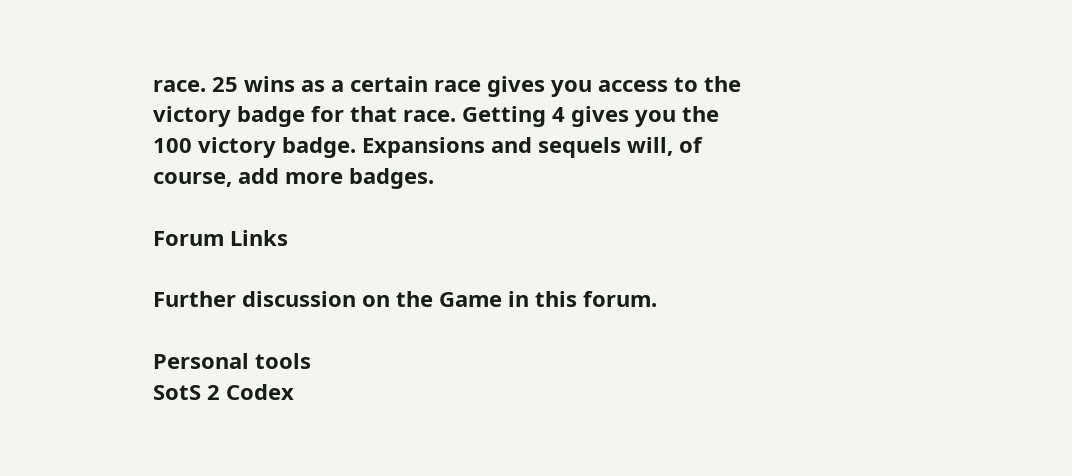race. 25 wins as a certain race gives you access to the victory badge for that race. Getting 4 gives you the 100 victory badge. Expansions and sequels will, of course, add more badges.

Forum Links

Further discussion on the Game in this forum.

Personal tools
SotS 2 Codex